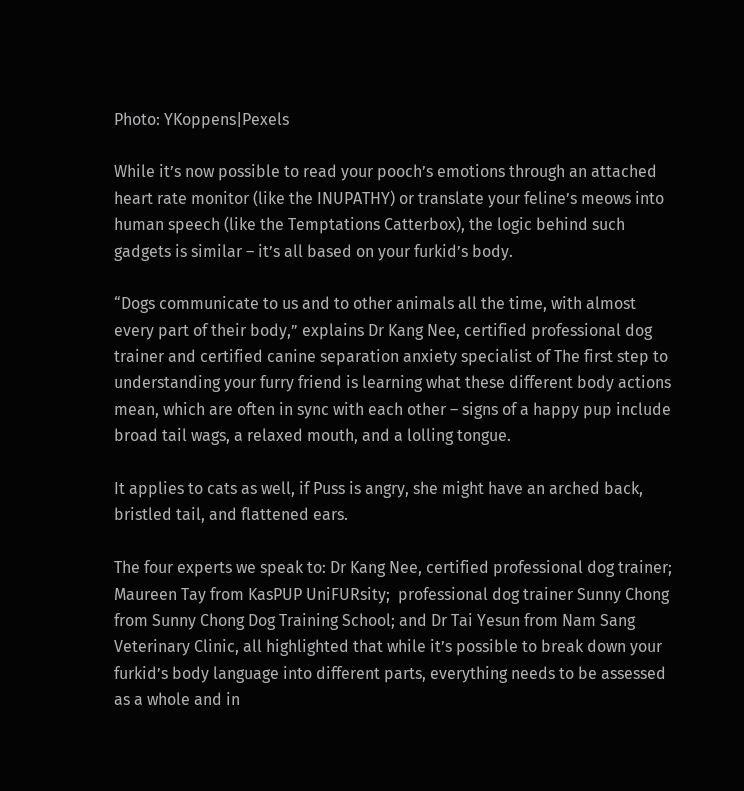Photo: YKoppens|Pexels

While it’s now possible to read your pooch’s emotions through an attached heart rate monitor (like the INUPATHY) or translate your feline’s meows into human speech (like the Temptations Catterbox), the logic behind such gadgets is similar – it’s all based on your furkid’s body.

“Dogs communicate to us and to other animals all the time, with almost every part of their body,” explains Dr Kang Nee, certified professional dog trainer and certified canine separation anxiety specialist of The first step to understanding your furry friend is learning what these different body actions mean, which are often in sync with each other – signs of a happy pup include broad tail wags, a relaxed mouth, and a lolling tongue.

It applies to cats as well, if Puss is angry, she might have an arched back, bristled tail, and flattened ears.

The four experts we speak to: Dr Kang Nee, certified professional dog trainer; Maureen Tay from KasPUP UniFURsity;  professional dog trainer Sunny Chong from Sunny Chong Dog Training School; and Dr Tai Yesun from Nam Sang Veterinary Clinic, all highlighted that while it’s possible to break down your furkid’s body language into different parts, everything needs to be assessed as a whole and in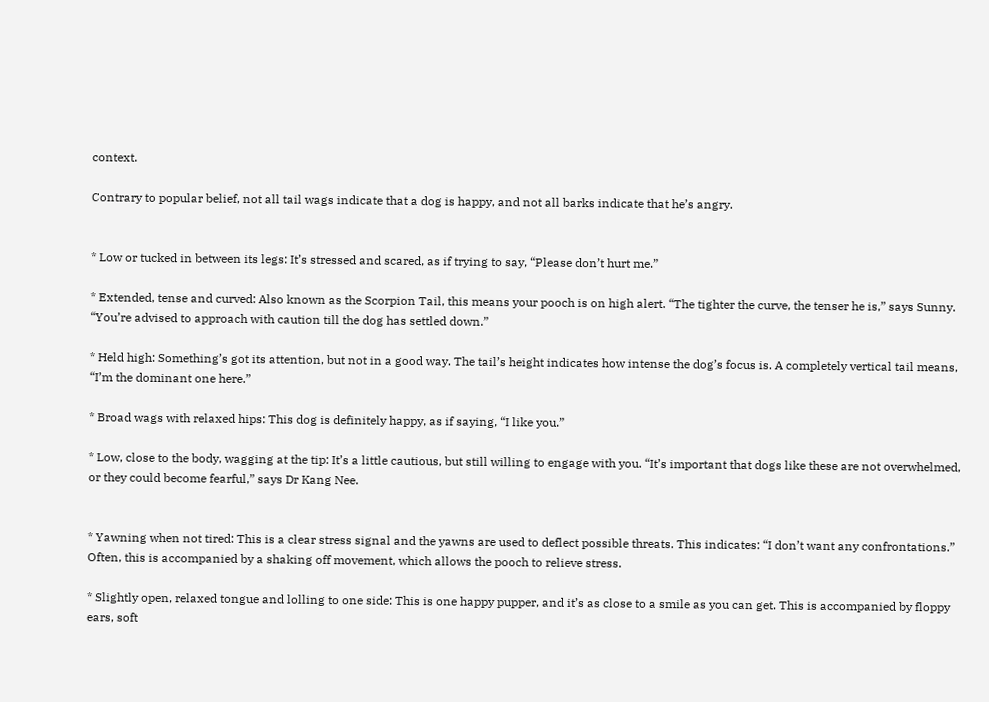context.

Contrary to popular belief, not all tail wags indicate that a dog is happy, and not all barks indicate that he’s angry.


* Low or tucked in between its legs: It’s stressed and scared, as if trying to say, “Please don’t hurt me.”

* Extended, tense and curved: Also known as the Scorpion Tail, this means your pooch is on high alert. “The tighter the curve, the tenser he is,” says Sunny. “You’re advised to approach with caution till the dog has settled down.”

* Held high: Something’s got its attention, but not in a good way. The tail’s height indicates how intense the dog’s focus is. A completely vertical tail means, “I’m the dominant one here.”

* Broad wags with relaxed hips: This dog is definitely happy, as if saying, “I like you.”

* Low, close to the body, wagging at the tip: It’s a little cautious, but still willing to engage with you. “It’s important that dogs like these are not overwhelmed, or they could become fearful,” says Dr Kang Nee.


* Yawning when not tired: This is a clear stress signal and the yawns are used to deflect possible threats. This indicates: “I don’t want any confrontations.” Often, this is accompanied by a shaking off movement, which allows the pooch to relieve stress.

* Slightly open, relaxed tongue and lolling to one side: This is one happy pupper, and it’s as close to a smile as you can get. This is accompanied by floppy ears, soft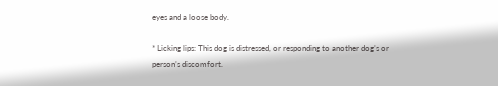eyes and a loose body.

* Licking lips: This dog is distressed, or responding to another dog’s or person’s discomfort.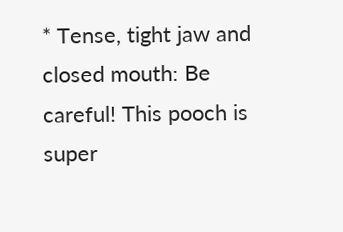* Tense, tight jaw and closed mouth: Be careful! This pooch is super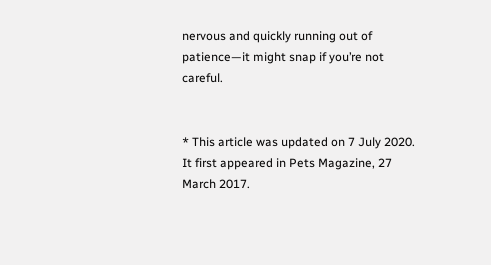nervous and quickly running out of patience—it might snap if you’re not careful.


* This article was updated on 7 July 2020. It first appeared in Pets Magazine, 27 March 2017.